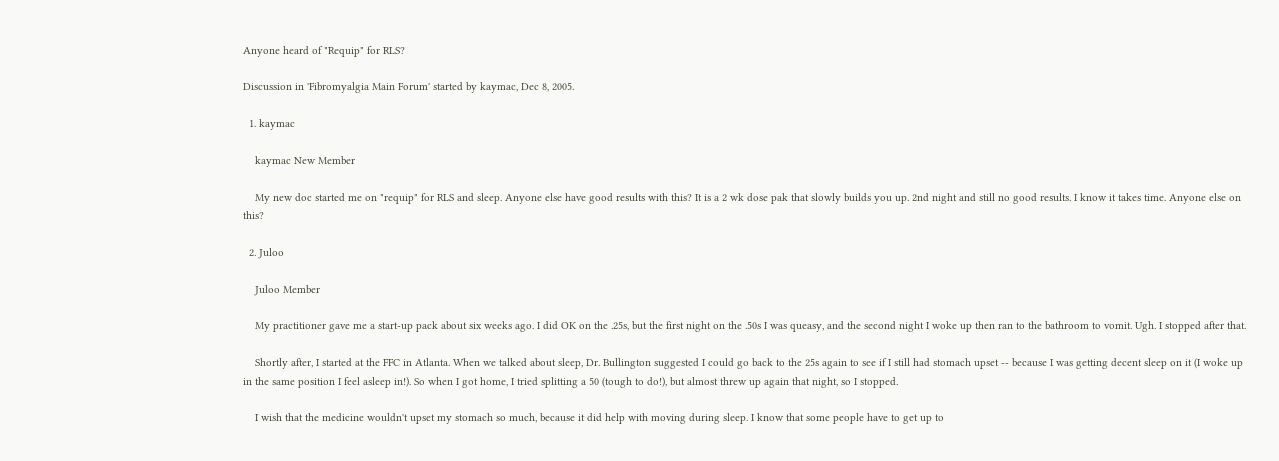Anyone heard of "Requip" for RLS?

Discussion in 'Fibromyalgia Main Forum' started by kaymac, Dec 8, 2005.

  1. kaymac

    kaymac New Member

    My new doc started me on "requip" for RLS and sleep. Anyone else have good results with this? It is a 2 wk dose pak that slowly builds you up. 2nd night and still no good results. I know it takes time. Anyone else on this?

  2. Juloo

    Juloo Member

    My practitioner gave me a start-up pack about six weeks ago. I did OK on the .25s, but the first night on the .50s I was queasy, and the second night I woke up then ran to the bathroom to vomit. Ugh. I stopped after that.

    Shortly after, I started at the FFC in Atlanta. When we talked about sleep, Dr. Bullington suggested I could go back to the 25s again to see if I still had stomach upset -- because I was getting decent sleep on it (I woke up in the same position I feel asleep in!). So when I got home, I tried splitting a 50 (tough to do!), but almost threw up again that night, so I stopped.

    I wish that the medicine wouldn't upset my stomach so much, because it did help with moving during sleep. I know that some people have to get up to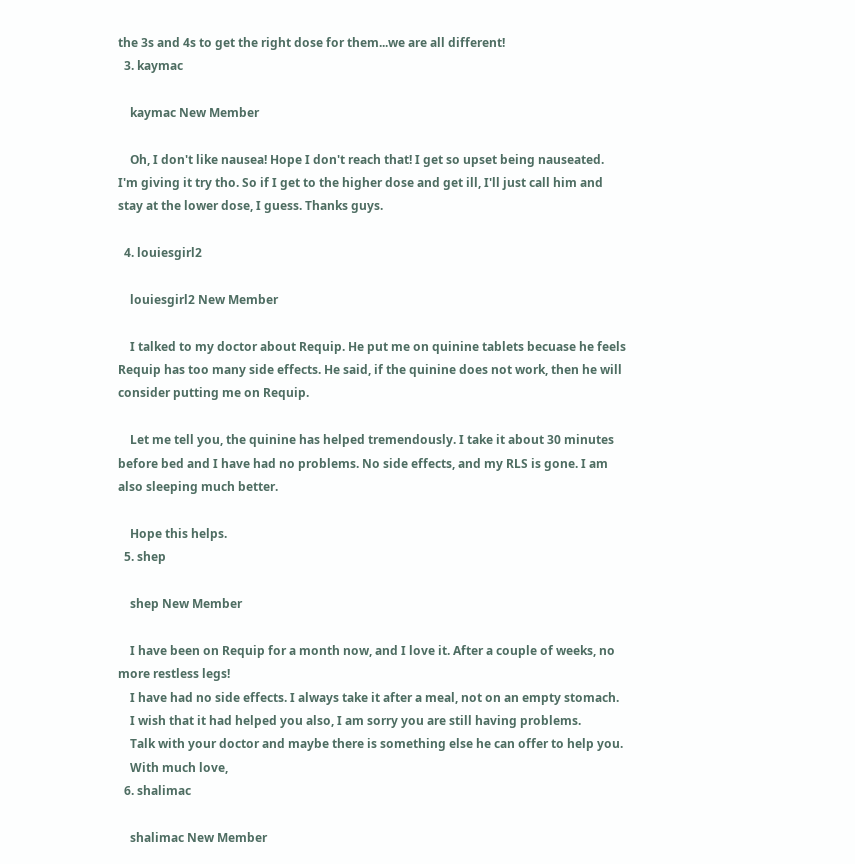the 3s and 4s to get the right dose for them...we are all different!
  3. kaymac

    kaymac New Member

    Oh, I don't like nausea! Hope I don't reach that! I get so upset being nauseated. I'm giving it try tho. So if I get to the higher dose and get ill, I'll just call him and stay at the lower dose, I guess. Thanks guys.

  4. louiesgirl2

    louiesgirl2 New Member

    I talked to my doctor about Requip. He put me on quinine tablets becuase he feels Requip has too many side effects. He said, if the quinine does not work, then he will consider putting me on Requip.

    Let me tell you, the quinine has helped tremendously. I take it about 30 minutes before bed and I have had no problems. No side effects, and my RLS is gone. I am also sleeping much better.

    Hope this helps.
  5. shep

    shep New Member

    I have been on Requip for a month now, and I love it. After a couple of weeks, no more restless legs!
    I have had no side effects. I always take it after a meal, not on an empty stomach.
    I wish that it had helped you also, I am sorry you are still having problems.
    Talk with your doctor and maybe there is something else he can offer to help you.
    With much love,
  6. shalimac

    shalimac New Member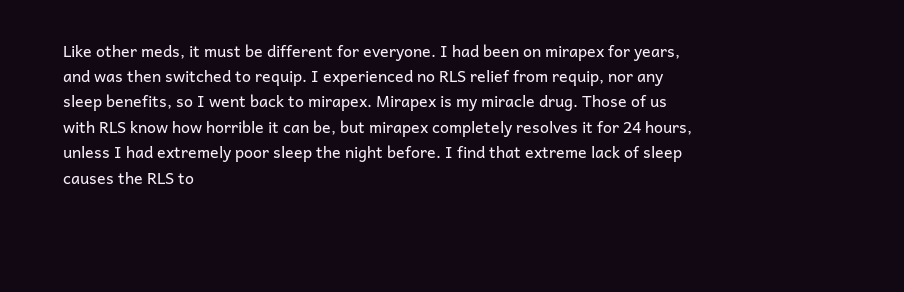Like other meds, it must be different for everyone. I had been on mirapex for years, and was then switched to requip. I experienced no RLS relief from requip, nor any sleep benefits, so I went back to mirapex. Mirapex is my miracle drug. Those of us with RLS know how horrible it can be, but mirapex completely resolves it for 24 hours, unless I had extremely poor sleep the night before. I find that extreme lack of sleep causes the RLS to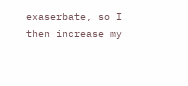exaserbate, so I then increase my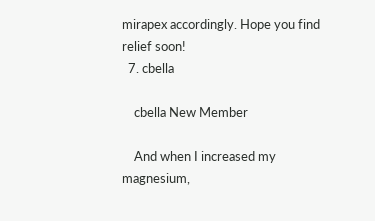mirapex accordingly. Hope you find relief soon!
  7. cbella

    cbella New Member

    And when I increased my magnesium,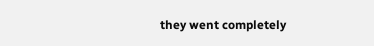they went completely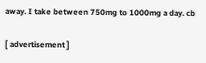away. I take between 750mg to 1000mg a day. cb

[ advertisement ]